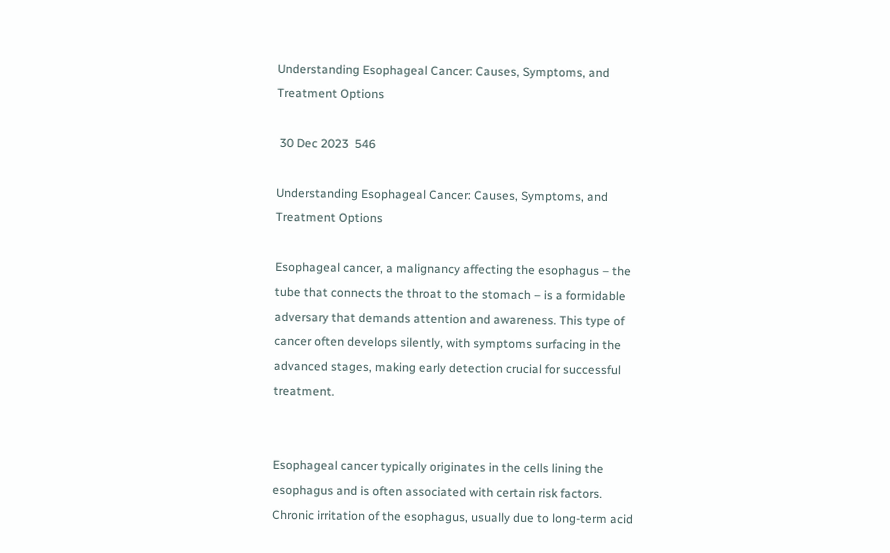Understanding Esophageal Cancer: Causes, Symptoms, and Treatment Options

 30 Dec 2023  546

Understanding Esophageal Cancer: Causes, Symptoms, and Treatment Options

Esophageal cancer, a malignancy affecting the esophagus – the tube that connects the throat to the stomach – is a formidable adversary that demands attention and awareness. This type of cancer often develops silently, with symptoms surfacing in the advanced stages, making early detection crucial for successful treatment.


Esophageal cancer typically originates in the cells lining the esophagus and is often associated with certain risk factors. Chronic irritation of the esophagus, usually due to long-term acid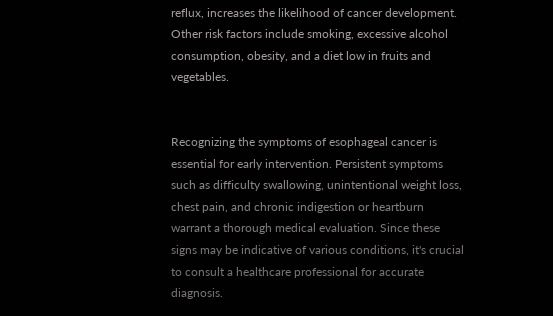reflux, increases the likelihood of cancer development. Other risk factors include smoking, excessive alcohol consumption, obesity, and a diet low in fruits and vegetables.


Recognizing the symptoms of esophageal cancer is essential for early intervention. Persistent symptoms such as difficulty swallowing, unintentional weight loss, chest pain, and chronic indigestion or heartburn warrant a thorough medical evaluation. Since these signs may be indicative of various conditions, it's crucial to consult a healthcare professional for accurate diagnosis.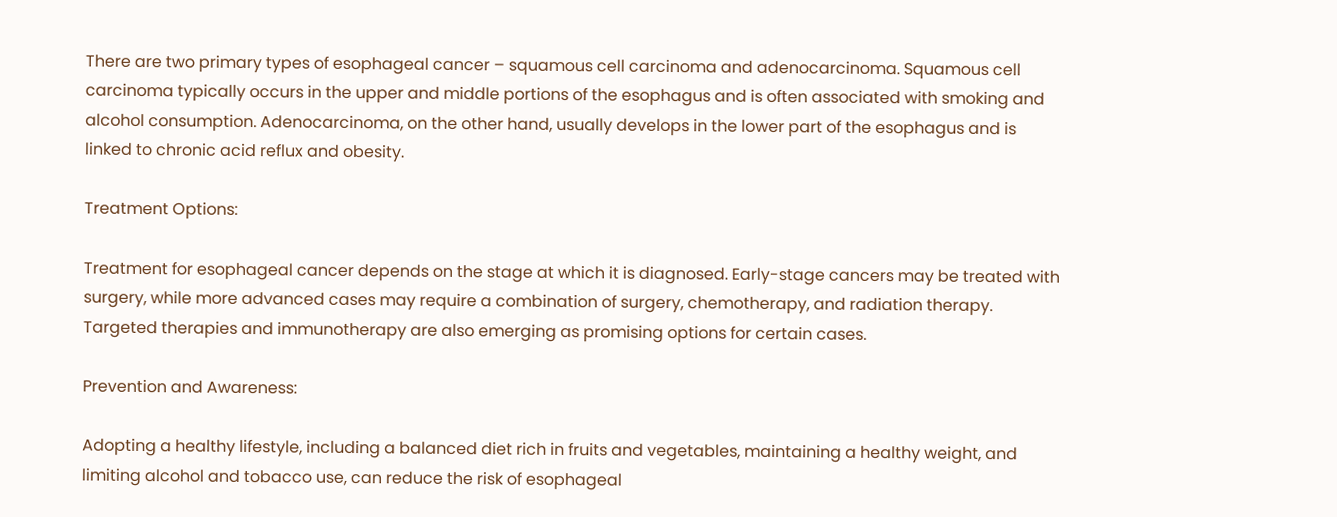There are two primary types of esophageal cancer – squamous cell carcinoma and adenocarcinoma. Squamous cell carcinoma typically occurs in the upper and middle portions of the esophagus and is often associated with smoking and alcohol consumption. Adenocarcinoma, on the other hand, usually develops in the lower part of the esophagus and is linked to chronic acid reflux and obesity.

Treatment Options:

Treatment for esophageal cancer depends on the stage at which it is diagnosed. Early-stage cancers may be treated with surgery, while more advanced cases may require a combination of surgery, chemotherapy, and radiation therapy. Targeted therapies and immunotherapy are also emerging as promising options for certain cases.

Prevention and Awareness:

Adopting a healthy lifestyle, including a balanced diet rich in fruits and vegetables, maintaining a healthy weight, and limiting alcohol and tobacco use, can reduce the risk of esophageal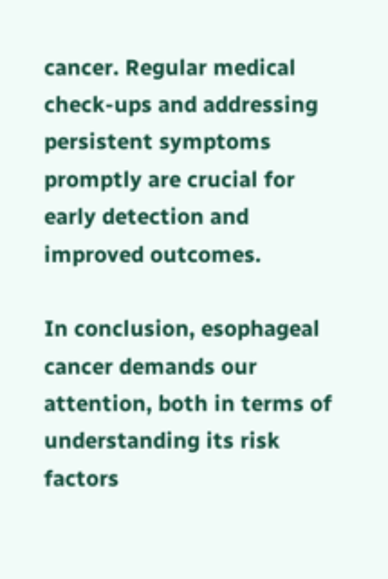cancer. Regular medical check-ups and addressing persistent symptoms promptly are crucial for early detection and improved outcomes.

In conclusion, esophageal cancer demands our attention, both in terms of understanding its risk factors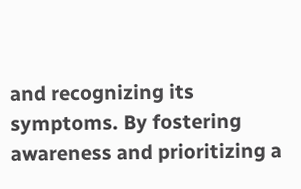and recognizing its symptoms. By fostering awareness and prioritizing a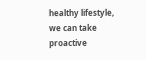healthy lifestyle, we can take proactive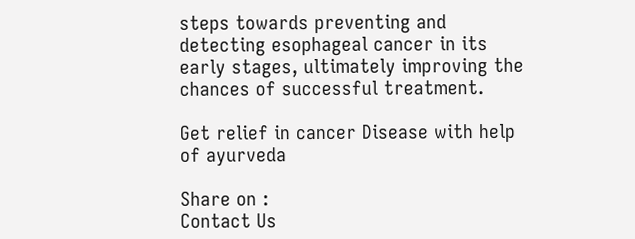steps towards preventing and detecting esophageal cancer in its early stages, ultimately improving the chances of successful treatment.

Get relief in cancer Disease with help of ayurveda

Share on :
Contact Us